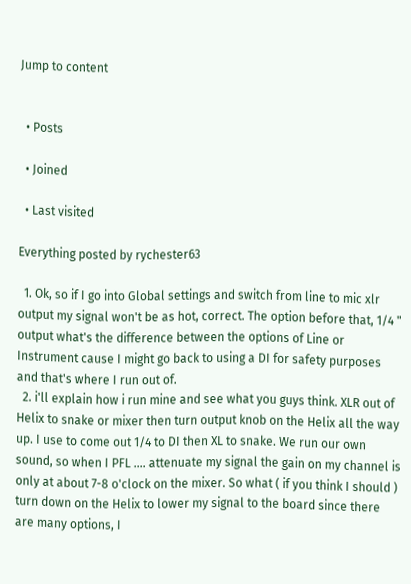Jump to content


  • Posts

  • Joined

  • Last visited

Everything posted by rychester63

  1. Ok, so if I go into Global settings and switch from line to mic xlr output my signal won't be as hot, correct. The option before that, 1/4 " output what's the difference between the options of Line or Instrument cause I might go back to using a DI for safety purposes and that's where I run out of.
  2. i'll explain how i run mine and see what you guys think. XLR out of Helix to snake or mixer then turn output knob on the Helix all the way up. I use to come out 1/4 to DI then XL to snake. We run our own sound, so when I PFL .... attenuate my signal the gain on my channel is only at about 7-8 o'clock on the mixer. So what ( if you think I should ) turn down on the Helix to lower my signal to the board since there are many options, I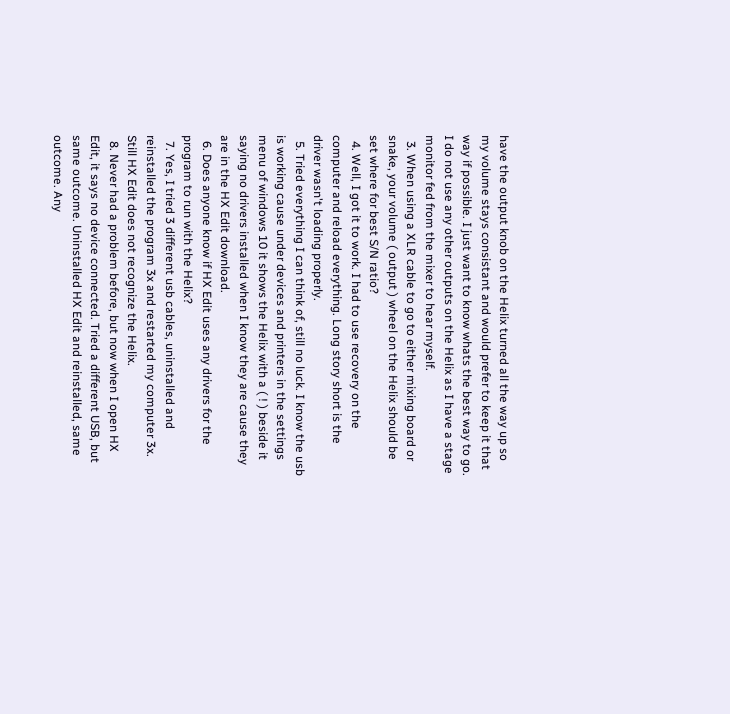have the output knob on the Helix turned all the way up so my volume stays consistant and would prefer to keep it that way if possible. I just want to know whats the best way to go. I do not use any other outputs on the Helix as I have a stage monitor fed from the mixer to hear myself.
  3. When using a XLR cable to go to either mixing board or snake, your volume ( output ) wheel on the Helix should be set where for best S/N ratio?
  4. Well, I got it to work. I had to use recovery on the computer and reload everything. Long story short is the driver wasn't loading properly.
  5. Tried everything I can think of, still no luck. I know the usb is working cause under devices and printers in the settings menu of windows 10 it shows the Helix with a ( ! ) beside it saying no drivers installed when I know they are cause they are in the HX Edit download.
  6. Does anyone know if HX Edit uses any drivers for the program to run with the Helix?
  7. Yes, I tried 3 different usb cables, uninstalled and reinstalled the program 3x and restarted my computer 3x. Still HX Edit does not recognize the Helix.
  8. Never had a problem before, but now when I open HX Edit, it says no device connected. Tried a different USB, but same outcome. Uninstalled HX Edit and reinstalled, same outcome. Any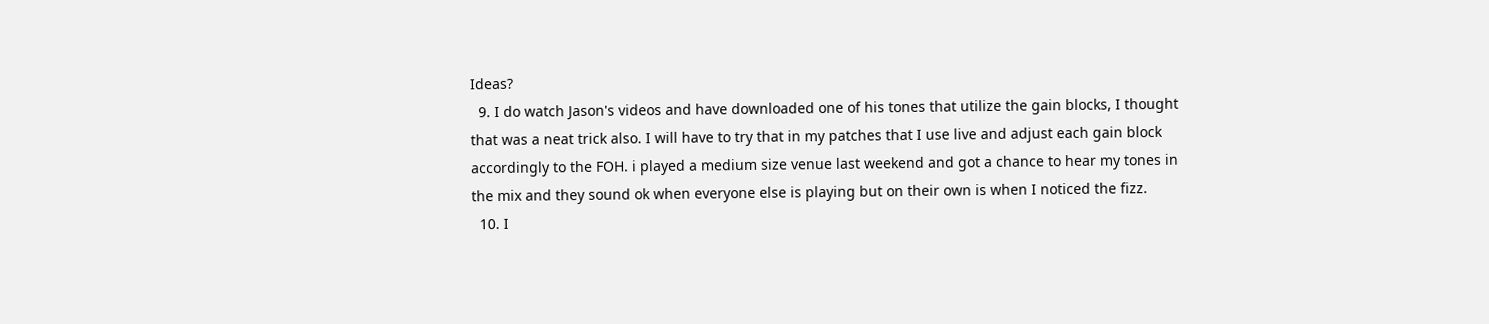Ideas?
  9. I do watch Jason's videos and have downloaded one of his tones that utilize the gain blocks, I thought that was a neat trick also. I will have to try that in my patches that I use live and adjust each gain block accordingly to the FOH. i played a medium size venue last weekend and got a chance to hear my tones in the mix and they sound ok when everyone else is playing but on their own is when I noticed the fizz.
  10. I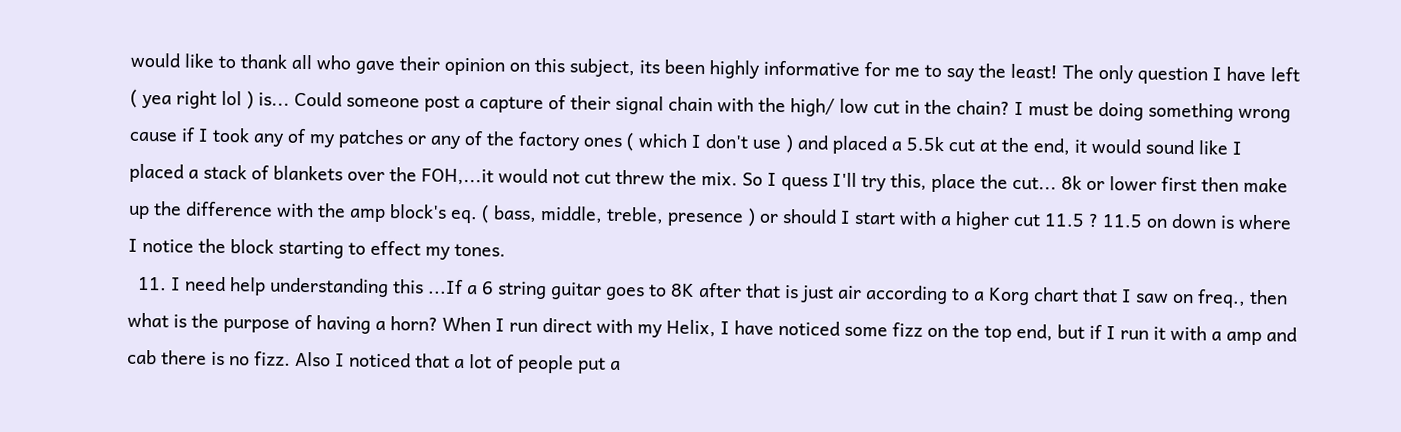would like to thank all who gave their opinion on this subject, its been highly informative for me to say the least! The only question I have left ( yea right lol ) is... Could someone post a capture of their signal chain with the high/ low cut in the chain? I must be doing something wrong cause if I took any of my patches or any of the factory ones ( which I don't use ) and placed a 5.5k cut at the end, it would sound like I placed a stack of blankets over the FOH,...it would not cut threw the mix. So I quess I'll try this, place the cut... 8k or lower first then make up the difference with the amp block's eq. ( bass, middle, treble, presence ) or should I start with a higher cut 11.5 ? 11.5 on down is where I notice the block starting to effect my tones.
  11. I need help understanding this ...If a 6 string guitar goes to 8K after that is just air according to a Korg chart that I saw on freq., then what is the purpose of having a horn? When I run direct with my Helix, I have noticed some fizz on the top end, but if I run it with a amp and cab there is no fizz. Also I noticed that a lot of people put a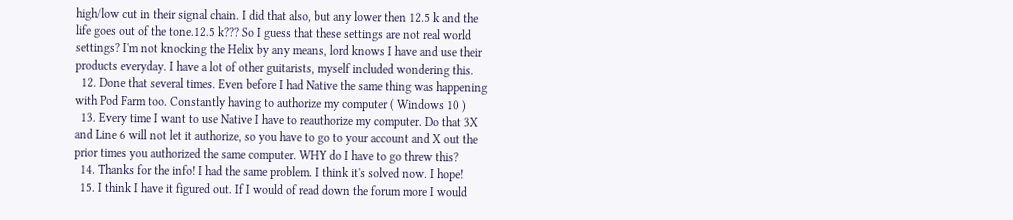high/low cut in their signal chain. I did that also, but any lower then 12.5 k and the life goes out of the tone.12.5 k??? So I guess that these settings are not real world settings? I'm not knocking the Helix by any means, lord knows I have and use their products everyday. I have a lot of other guitarists, myself included wondering this.
  12. Done that several times. Even before I had Native the same thing was happening with Pod Farm too. Constantly having to authorize my computer ( Windows 10 )
  13. Every time I want to use Native I have to reauthorize my computer. Do that 3X and Line 6 will not let it authorize, so you have to go to your account and X out the prior times you authorized the same computer. WHY do I have to go threw this?
  14. Thanks for the info! I had the same problem. I think it's solved now. I hope!
  15. I think I have it figured out. If I would of read down the forum more I would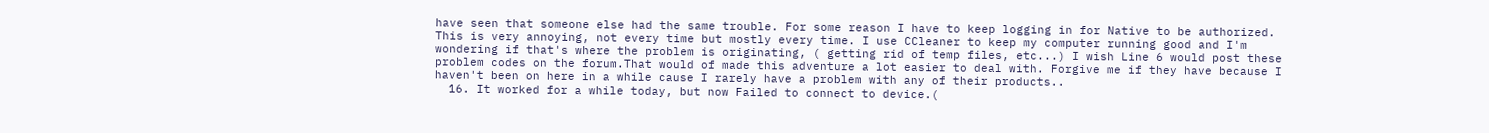have seen that someone else had the same trouble. For some reason I have to keep logging in for Native to be authorized. This is very annoying, not every time but mostly every time. I use CCleaner to keep my computer running good and I'm wondering if that's where the problem is originating, ( getting rid of temp files, etc...) I wish Line 6 would post these problem codes on the forum.That would of made this adventure a lot easier to deal with. Forgive me if they have because I haven't been on here in a while cause I rarely have a problem with any of their products..
  16. It worked for a while today, but now Failed to connect to device.(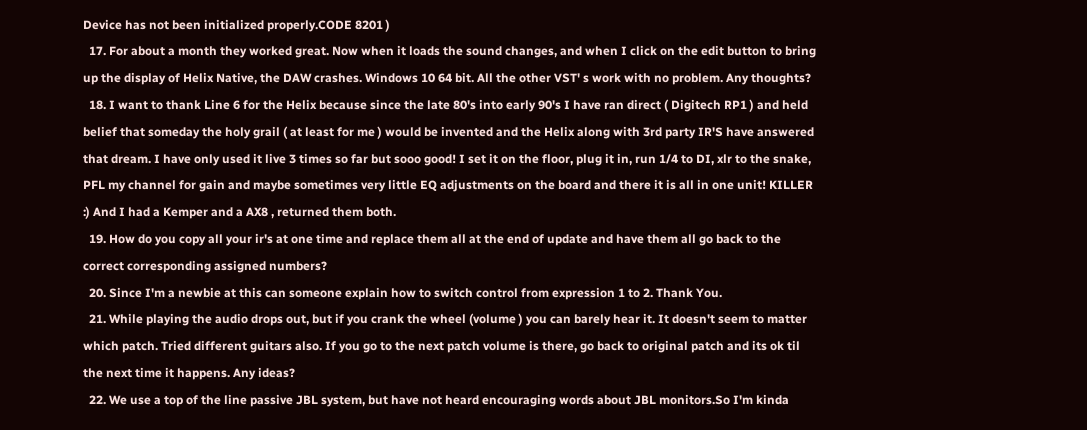Device has not been initialized properly.CODE 8201 )
  17. For about a month they worked great. Now when it loads the sound changes, and when I click on the edit button to bring up the display of Helix Native, the DAW crashes. Windows 10 64 bit. All the other VST' s work with no problem. Any thoughts?
  18. I want to thank Line 6 for the Helix because since the late 80's into early 90's I have ran direct ( Digitech RP1 ) and held belief that someday the holy grail ( at least for me ) would be invented and the Helix along with 3rd party IR'S have answered that dream. I have only used it live 3 times so far but sooo good! I set it on the floor, plug it in, run 1/4 to DI, xlr to the snake, PFL my channel for gain and maybe sometimes very little EQ adjustments on the board and there it is all in one unit! KILLER :) And I had a Kemper and a AX8 , returned them both.
  19. How do you copy all your ir's at one time and replace them all at the end of update and have them all go back to the correct corresponding assigned numbers?
  20. Since I'm a newbie at this can someone explain how to switch control from expression 1 to 2. Thank You.
  21. While playing the audio drops out, but if you crank the wheel (volume ) you can barely hear it. It doesn't seem to matter which patch. Tried different guitars also. If you go to the next patch volume is there, go back to original patch and its ok til the next time it happens. Any ideas?
  22. We use a top of the line passive JBL system, but have not heard encouraging words about JBL monitors.So I'm kinda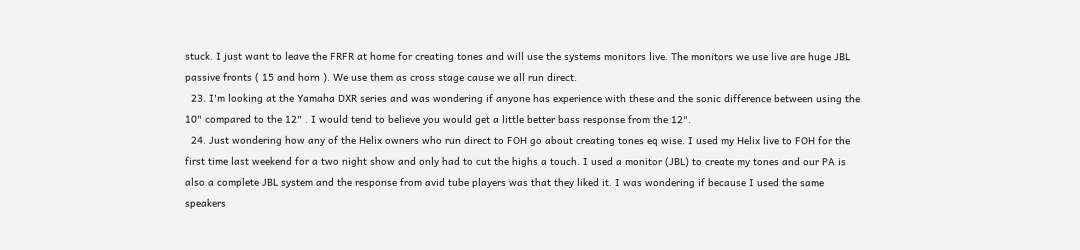stuck. I just want to leave the FRFR at home for creating tones and will use the systems monitors live. The monitors we use live are huge JBL passive fronts ( 15 and horn ). We use them as cross stage cause we all run direct.
  23. I'm looking at the Yamaha DXR series and was wondering if anyone has experience with these and the sonic difference between using the 10" compared to the 12" . I would tend to believe you would get a little better bass response from the 12".
  24. Just wondering how any of the Helix owners who run direct to FOH go about creating tones eq wise. I used my Helix live to FOH for the first time last weekend for a two night show and only had to cut the highs a touch. I used a monitor (JBL) to create my tones and our PA is also a complete JBL system and the response from avid tube players was that they liked it. I was wondering if because I used the same speakers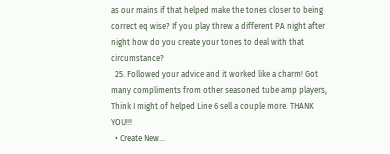as our mains if that helped make the tones closer to being correct eq wise? If you play threw a different PA night after night how do you create your tones to deal with that circumstance?
  25. Followed your advice and it worked like a charm! Got many compliments from other seasoned tube amp players, Think I might of helped Line 6 sell a couple more. THANK YOU!!!
  • Create New...